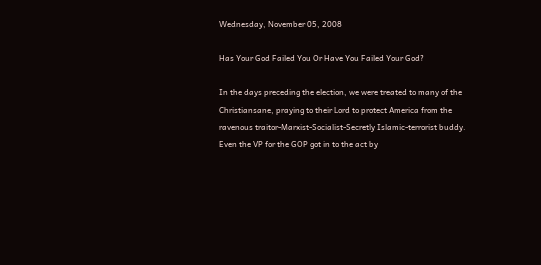Wednesday, November 05, 2008

Has Your God Failed You Or Have You Failed Your God?

In the days preceding the election, we were treated to many of the Christiansane, praying to their Lord to protect America from the ravenous traitor-Marxist-Socialist-Secretly Islamic-terrorist buddy. Even the VP for the GOP got in to the act by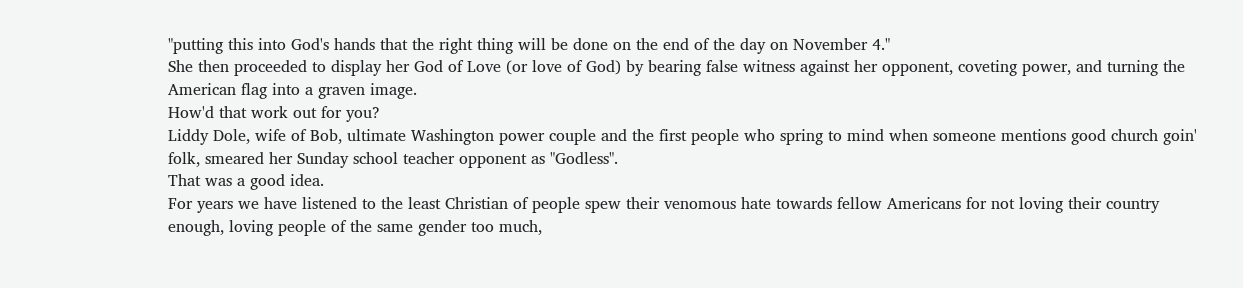"putting this into God's hands that the right thing will be done on the end of the day on November 4."
She then proceeded to display her God of Love (or love of God) by bearing false witness against her opponent, coveting power, and turning the American flag into a graven image.
How'd that work out for you?
Liddy Dole, wife of Bob, ultimate Washington power couple and the first people who spring to mind when someone mentions good church goin' folk, smeared her Sunday school teacher opponent as "Godless".
That was a good idea.
For years we have listened to the least Christian of people spew their venomous hate towards fellow Americans for not loving their country enough, loving people of the same gender too much,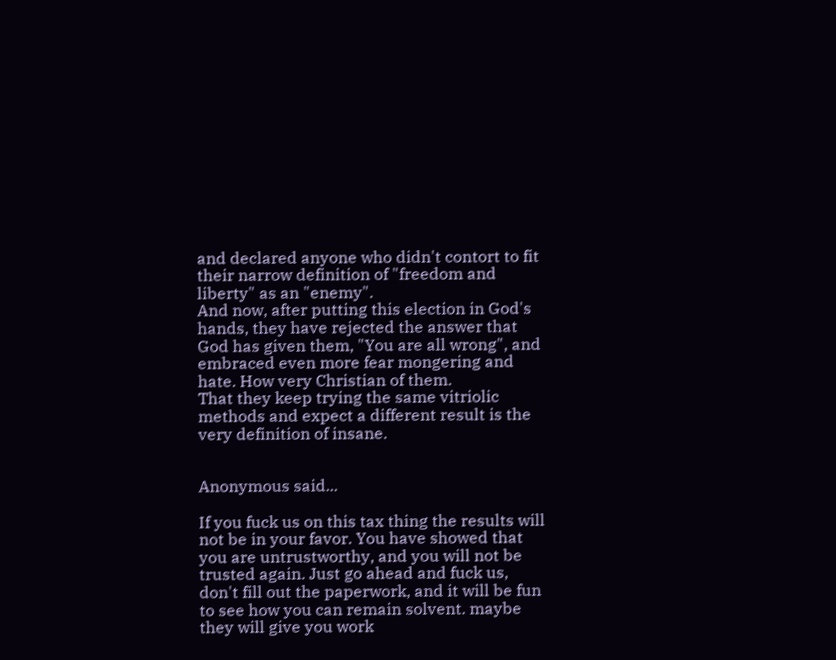and declared anyone who didn't contort to fit their narrow definition of "freedom and liberty" as an "enemy".
And now, after putting this election in God's hands, they have rejected the answer that God has given them, "You are all wrong", and embraced even more fear mongering and hate. How very Christian of them.
That they keep trying the same vitriolic methods and expect a different result is the very definition of insane.


Anonymous said...

If you fuck us on this tax thing the results will not be in your favor. You have showed that you are untrustworthy, and you will not be trusted again. Just go ahead and fuck us, don't fill out the paperwork, and it will be fun to see how you can remain solvent. maybe they will give you work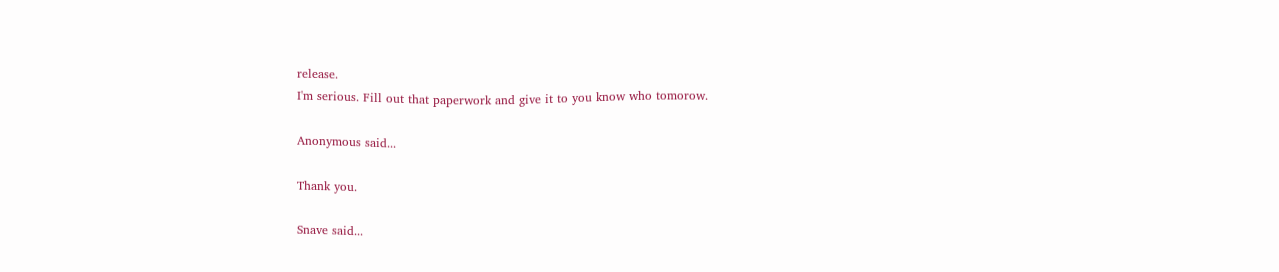release.
I'm serious. Fill out that paperwork and give it to you know who tomorow.

Anonymous said...

Thank you.

Snave said...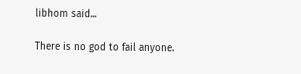libhom said...

There is no god to fail anyone.